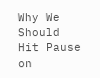Why We Should Hit Pause on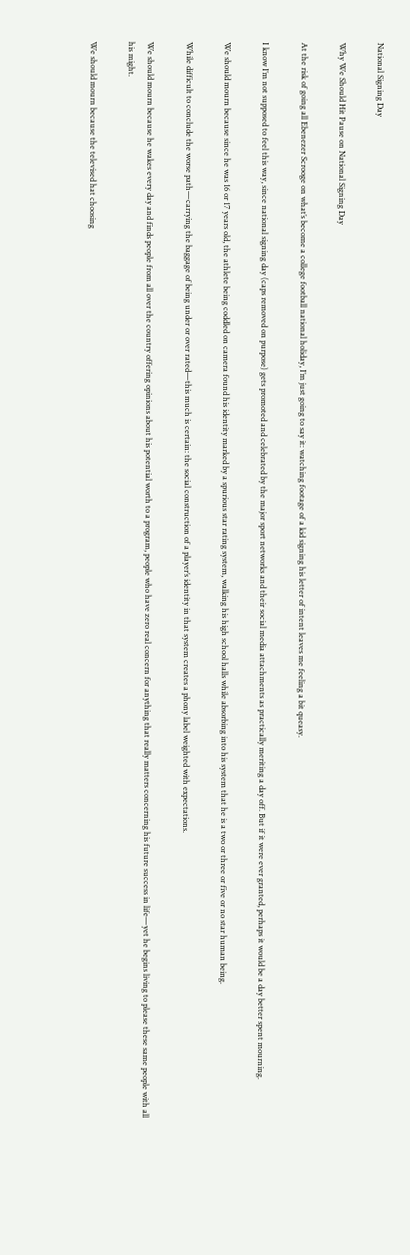National Signing Day

Why We Should Hit Pause on National Signing Day

At the risk of going all Ebenezer Scrooge on what’s become a college football national holiday, I’m just going to say it: watching footage of a kid signing his letter of intent leaves me feeling a bit queasy.

I know I’m not supposed to feel this way, since national signing day (caps removed on purpose) gets promoted and celebrated by the major sport networks and their social media attachments as practically meriting a day off. But if it were ever granted, perhaps it would be a day better spent mourning.

We should mourn because since he was 16 or 17 years old, the athlete being coddled on camera found his identity marked by a spurious star rating system, walking his high school halls while absorbing into his system that he is a two or three or five or no star human being.

While difficult to conclude the worse path—carrying the baggage of being under or over rated—this much is certain: the social construction of a player’s identity in that system creates a phony label weighted with expectations.

We should mourn because he wakes every day and finds people from all over the country offering opinions about his potential worth to a program, people who have zero real concern for anything that really matters concerning his future success in life—yet he begins living to please these same people with all his might.

We should mourn because the televised hat choosing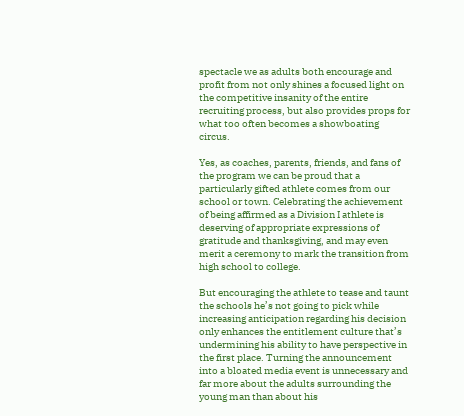spectacle we as adults both encourage and profit from not only shines a focused light on the competitive insanity of the entire recruiting process, but also provides props for what too often becomes a showboating circus.

Yes, as coaches, parents, friends, and fans of the program we can be proud that a particularly gifted athlete comes from our school or town. Celebrating the achievement of being affirmed as a Division I athlete is deserving of appropriate expressions of gratitude and thanksgiving, and may even merit a ceremony to mark the transition from high school to college.

But encouraging the athlete to tease and taunt the schools he’s not going to pick while increasing anticipation regarding his decision only enhances the entitlement culture that’s undermining his ability to have perspective in the first place. Turning the announcement into a bloated media event is unnecessary and far more about the adults surrounding the young man than about his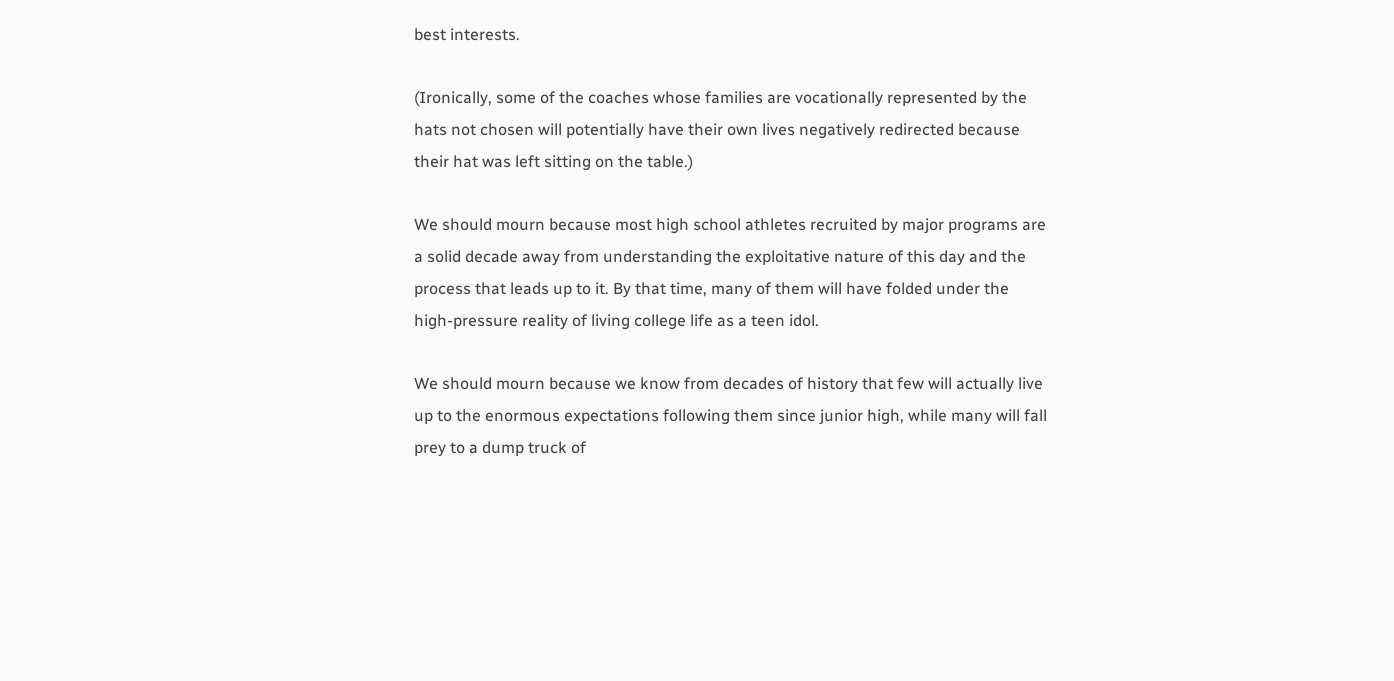best interests.

(Ironically, some of the coaches whose families are vocationally represented by the hats not chosen will potentially have their own lives negatively redirected because their hat was left sitting on the table.)

We should mourn because most high school athletes recruited by major programs are a solid decade away from understanding the exploitative nature of this day and the process that leads up to it. By that time, many of them will have folded under the high-pressure reality of living college life as a teen idol.

We should mourn because we know from decades of history that few will actually live up to the enormous expectations following them since junior high, while many will fall prey to a dump truck of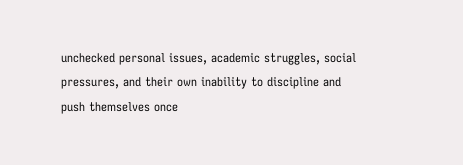unchecked personal issues, academic struggles, social pressures, and their own inability to discipline and push themselves once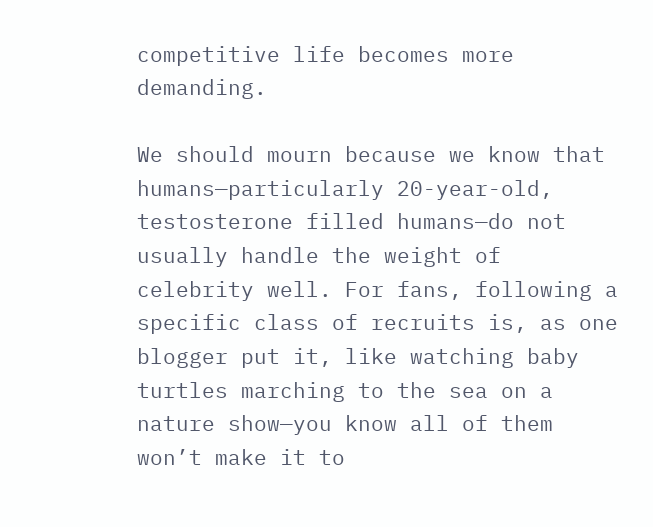competitive life becomes more demanding.

We should mourn because we know that humans—particularly 20-year-old, testosterone filled humans—do not usually handle the weight of celebrity well. For fans, following a specific class of recruits is, as one blogger put it, like watching baby turtles marching to the sea on a nature show—you know all of them won’t make it to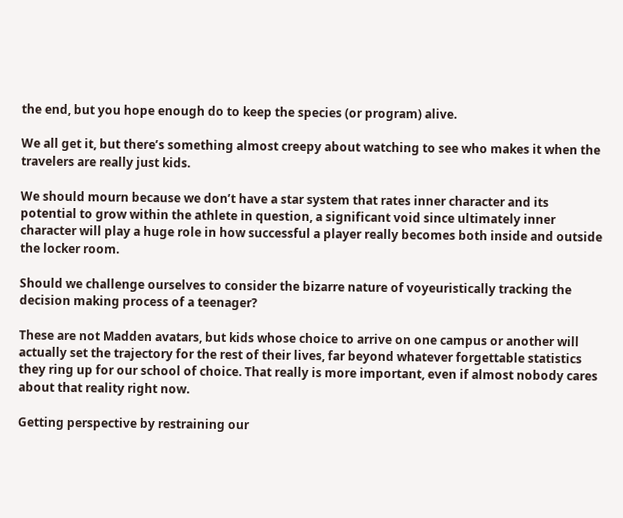the end, but you hope enough do to keep the species (or program) alive.

We all get it, but there’s something almost creepy about watching to see who makes it when the travelers are really just kids.

We should mourn because we don’t have a star system that rates inner character and its potential to grow within the athlete in question, a significant void since ultimately inner character will play a huge role in how successful a player really becomes both inside and outside the locker room.

Should we challenge ourselves to consider the bizarre nature of voyeuristically tracking the decision making process of a teenager?

These are not Madden avatars, but kids whose choice to arrive on one campus or another will actually set the trajectory for the rest of their lives, far beyond whatever forgettable statistics they ring up for our school of choice. That really is more important, even if almost nobody cares about that reality right now.

Getting perspective by restraining our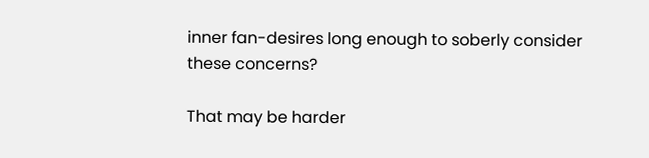inner fan-desires long enough to soberly consider these concerns?

That may be harder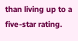than living up to a five-star rating.